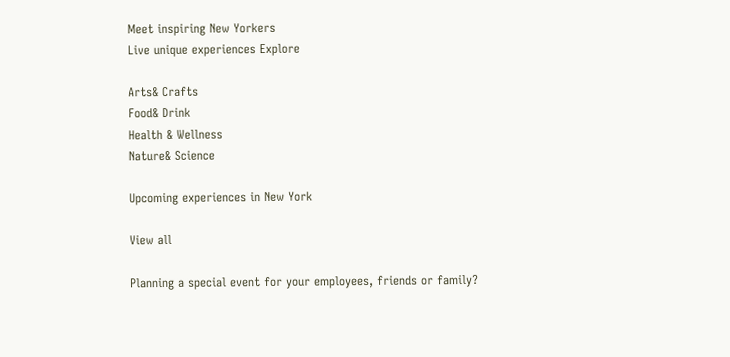Meet inspiring New Yorkers
Live unique experiences Explore

Arts& Crafts
Food& Drink
Health & Wellness
Nature& Science

Upcoming experiences in New York

View all

Planning a special event for your employees, friends or family?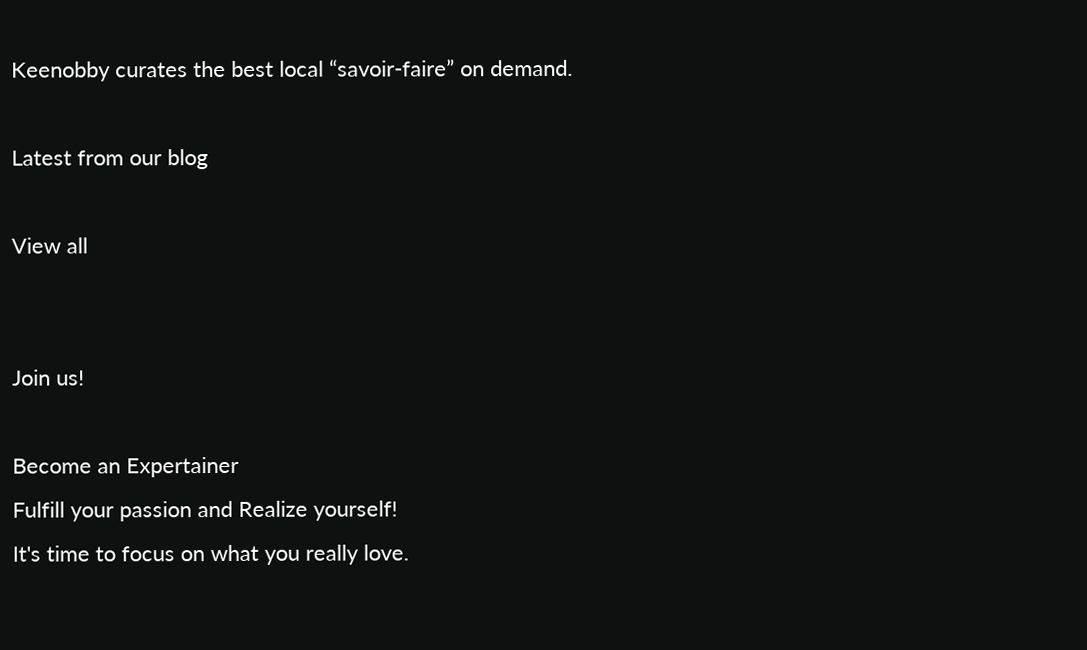Keenobby curates the best local “savoir-faire” on demand.

Latest from our blog

View all


Join us!

Become an Expertainer
Fulfill your passion and Realize yourself!
It's time to focus on what you really love.